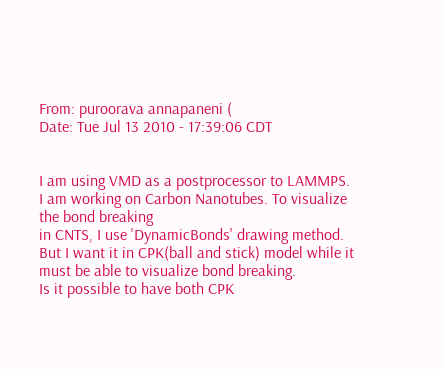From: puroorava annapaneni (
Date: Tue Jul 13 2010 - 17:39:06 CDT


I am using VMD as a postprocessor to LAMMPS.
I am working on Carbon Nanotubes. To visualize the bond breaking
in CNTS, I use 'DynamicBonds' drawing method. But I want it in CPK(ball and stick) model while it must be able to visualize bond breaking.
Is it possible to have both CPK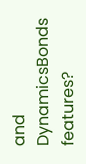and DynamicsBonds features?